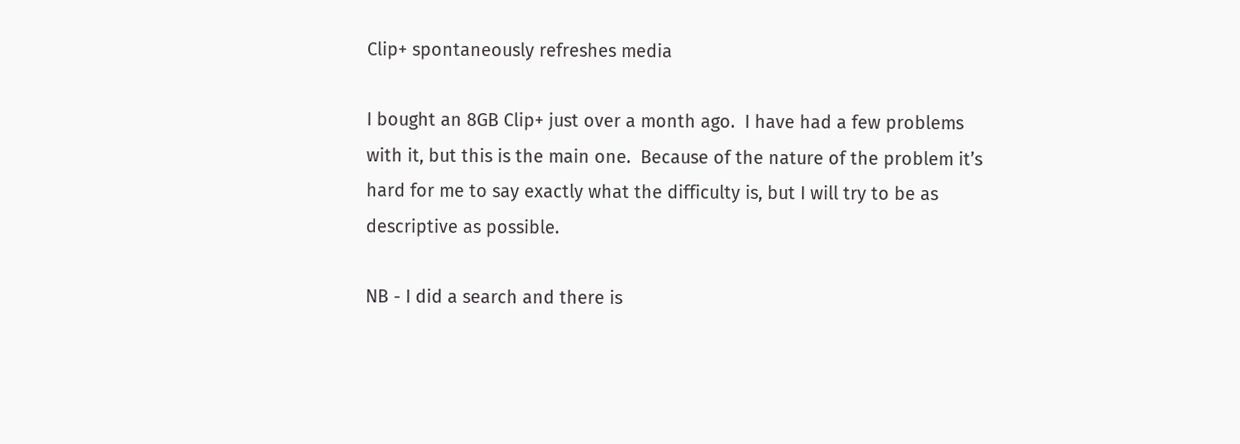Clip+ spontaneously refreshes media

I bought an 8GB Clip+ just over a month ago.  I have had a few problems with it, but this is the main one.  Because of the nature of the problem it’s hard for me to say exactly what the difficulty is, but I will try to be as descriptive as possible.

NB - I did a search and there is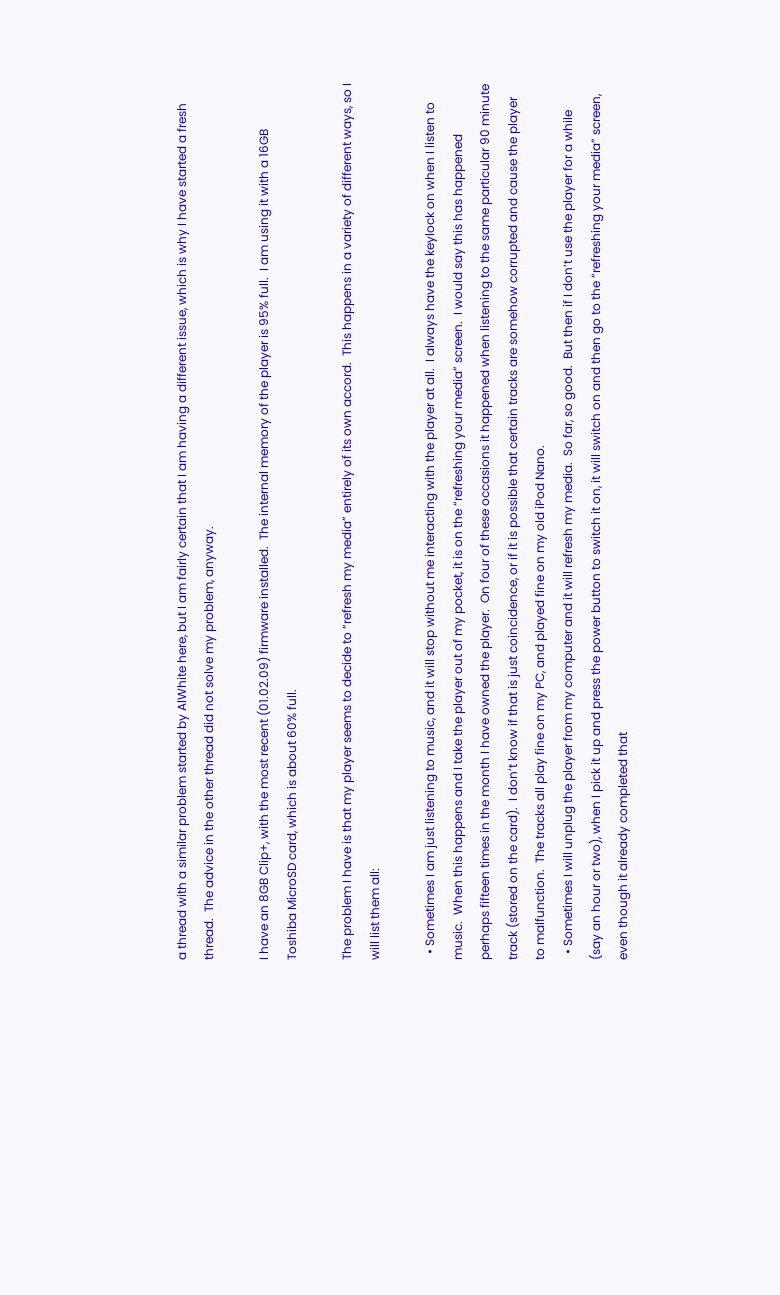a thread with a similar problem started by AlWhite here, but I am fairly certain that I am having a different issue, which is why I have started a fresh thread.  The advice in the other thread did not solve my problem, anyway.

I have an 8GB Clip+, with the most recent (01.02.09) firmware installed.  The internal memory of the player is 95% full.  I am using it with a 16GB Toshiba MicroSD card, which is about 60% full.

The problem I have is that my player seems to decide to “refresh my media” entirely of its own accord.  This happens in a variety of different ways, so I will list them all:

  • Sometimes I am just listening to music, and it will stop without me interacting with the player at all.  I always have the keylock on when I listen to music.  When this happens and I take the player out of my pocket, it is on the “refreshing your media” screen.  I would say this has happened perhaps fifteen times in the month I have owned the player.  On four of these occasions it happened when listening to the same particular 90 minute track (stored on the card).  I don’t know if that is just coincidence, or if it is possible that certain tracks are somehow corrupted and cause the player to malfunction.  The tracks all play fine on my PC, and played fine on my old iPod Nano.
  • Sometimes I will unplug the player from my computer and it will refresh my media.  So far, so good.  But then if I don’t use the player for a while (say an hour or two), when I pick it up and press the power button to switch it on, it will switch on and then go to the “refreshing your media” screen, even though it already completed that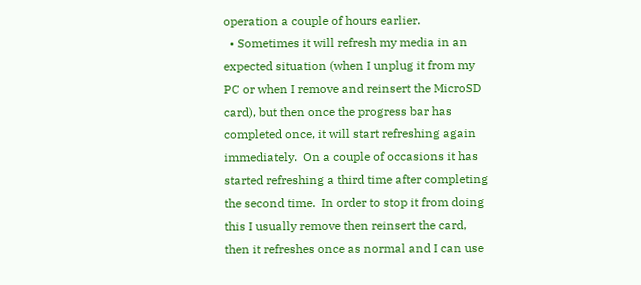operation a couple of hours earlier.
  • Sometimes it will refresh my media in an expected situation (when I unplug it from my PC or when I remove and reinsert the MicroSD card), but then once the progress bar has completed once, it will start refreshing again immediately.  On a couple of occasions it has started refreshing a third time after completing the second time.  In order to stop it from doing this I usually remove then reinsert the card, then it refreshes once as normal and I can use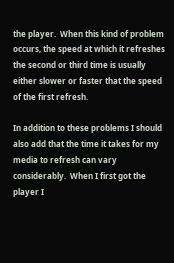the player.  When this kind of problem occurs, the speed at which it refreshes the second or third time is usually either slower or faster that the speed of the first refresh.

In addition to these problems I should also add that the time it takes for my media to refresh can vary considerably.  When I first got the player I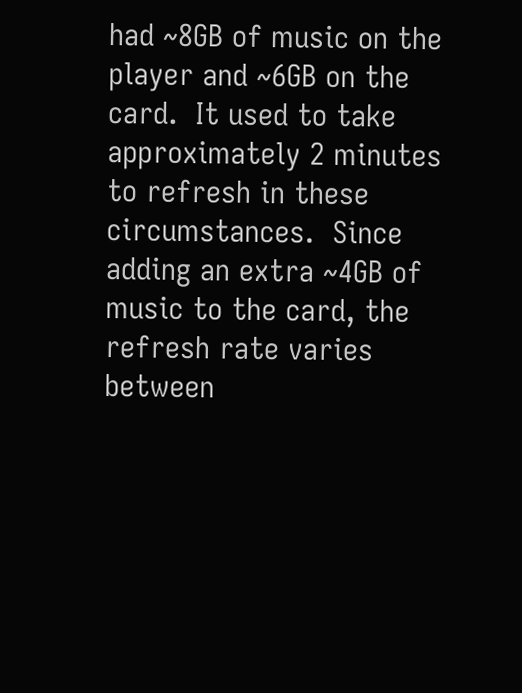had ~8GB of music on the player and ~6GB on the card.  It used to take approximately 2 minutes to refresh in these circumstances.  Since adding an extra ~4GB of music to the card, the refresh rate varies between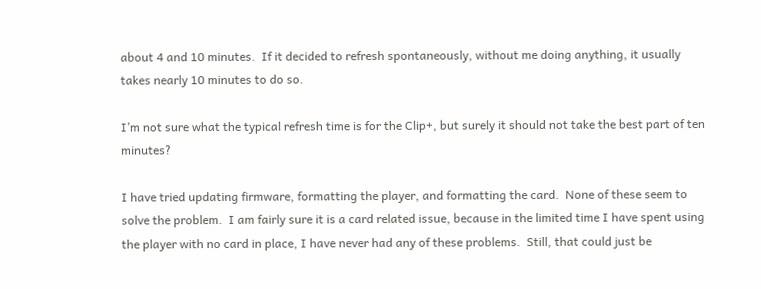about 4 and 10 minutes.  If it decided to refresh spontaneously, without me doing anything, it usually takes nearly 10 minutes to do so.

I’m not sure what the typical refresh time is for the Clip+, but surely it should not take the best part of ten minutes?

I have tried updating firmware, formatting the player, and formatting the card.  None of these seem to solve the problem.  I am fairly sure it is a card related issue, because in the limited time I have spent using the player with no card in place, I have never had any of these problems.  Still, that could just be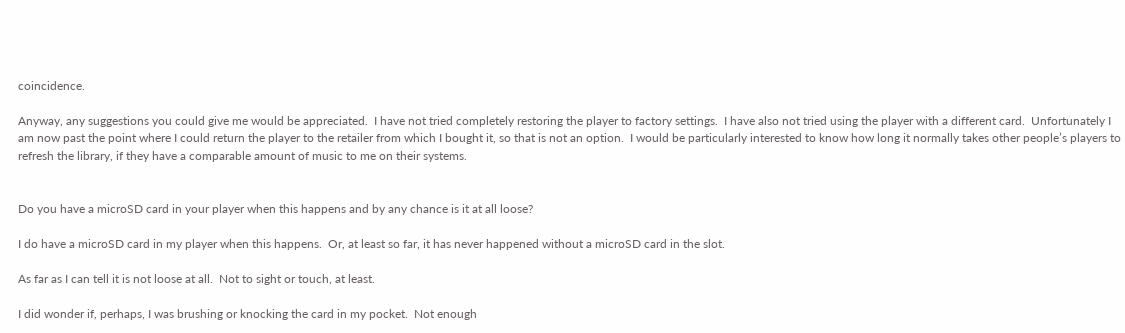coincidence.

Anyway, any suggestions you could give me would be appreciated.  I have not tried completely restoring the player to factory settings.  I have also not tried using the player with a different card.  Unfortunately I am now past the point where I could return the player to the retailer from which I bought it, so that is not an option.  I would be particularly interested to know how long it normally takes other people’s players to refresh the library, if they have a comparable amount of music to me on their systems.


Do you have a microSD card in your player when this happens and by any chance is it at all loose?

I do have a microSD card in my player when this happens.  Or, at least so far, it has never happened without a microSD card in the slot.

As far as I can tell it is not loose at all.  Not to sight or touch, at least.

I did wonder if, perhaps, I was brushing or knocking the card in my pocket.  Not enough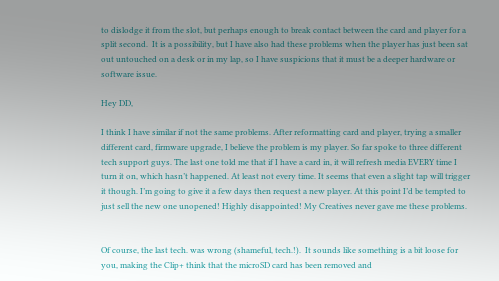to dislodge it from the slot, but perhaps enough to break contact between the card and player for a split second.  It is a possibility, but I have also had these problems when the player has just been sat out untouched on a desk or in my lap, so I have suspicions that it must be a deeper hardware or software issue.

Hey DD,

I think I have similar if not the same problems. After reformatting card and player, trying a smaller different card, firmware upgrade, I believe the problem is my player. So far spoke to three different tech support guys. The last one told me that if I have a card in, it will refresh media EVERY time I turn it on, which hasn’t happened. At least not every time. It seems that even a slight tap will trigger it though. I’m going to give it a few days then request a new player. At this point I’d be tempted to just sell the new one unopened! Highly disappointed! My Creatives never gave me these problems.


Of course, the last tech. was wrong (shameful, tech.!).  It sounds like something is a bit loose for you, making the Clip+ think that the microSD card has been removed and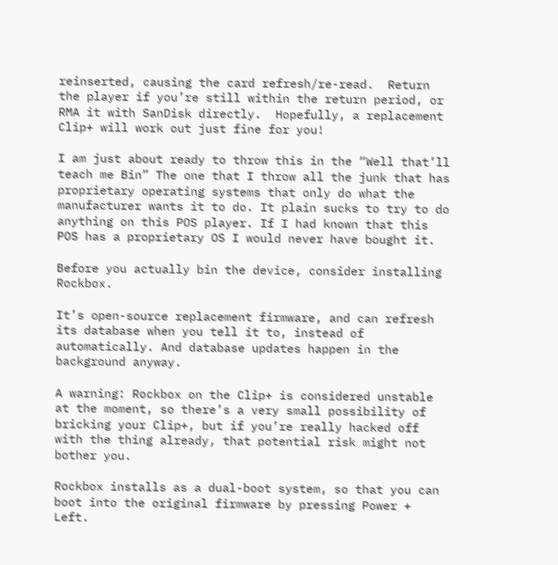reinserted, causing the card refresh/re-read.  Return the player if you’re still within the return period, or RMA it with SanDisk directly.  Hopefully, a replacement Clip+ will work out just fine for you!

I am just about ready to throw this in the “Well that’ll teach me Bin” The one that I throw all the junk that has proprietary operating systems that only do what the manufacturer wants it to do. It plain sucks to try to do anything on this POS player. If I had known that this POS has a proprietary OS I would never have bought it.

Before you actually bin the device, consider installing Rockbox.

It’s open-source replacement firmware, and can refresh its database when you tell it to, instead of automatically. And database updates happen in the background anyway.

A warning: Rockbox on the Clip+ is considered unstable at the moment, so there’s a very small possibility of bricking your Clip+, but if you’re really hacked off with the thing already, that potential risk might not bother you.

Rockbox installs as a dual-boot system, so that you can boot into the original firmware by pressing Power + Left.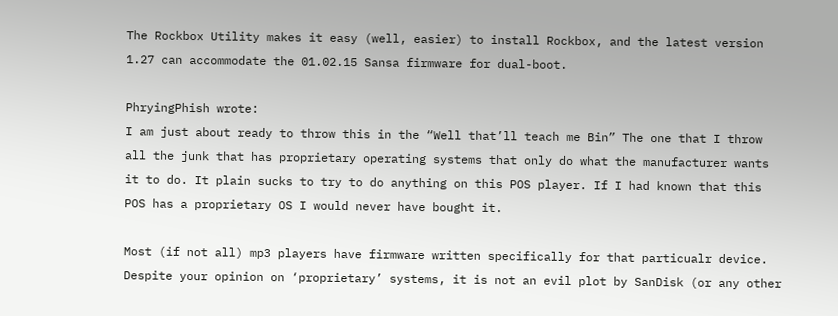The Rockbox Utility makes it easy (well, easier) to install Rockbox, and the latest version 1.27 can accommodate the 01.02.15 Sansa firmware for dual-boot.

PhryingPhish wrote:
I am just about ready to throw this in the “Well that’ll teach me Bin” The one that I throw all the junk that has proprietary operating systems that only do what the manufacturer wants it to do. It plain sucks to try to do anything on this POS player. If I had known that this POS has a proprietary OS I would never have bought it.

Most (if not all) mp3 players have firmware written specifically for that particualr device. Despite your opinion on ‘proprietary’ systems, it is not an evil plot by SanDisk (or any other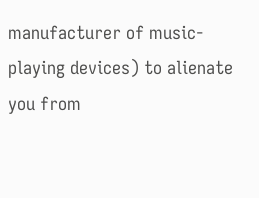manufacturer of music-playing devices) to alienate you from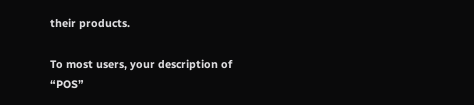their products.

To most users, your description of “POS”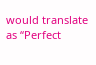would translate as “Perfect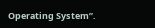Operating System”.